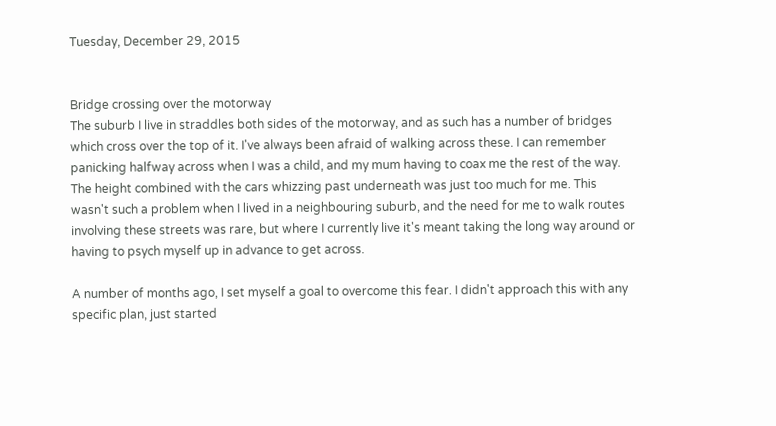Tuesday, December 29, 2015


Bridge crossing over the motorway
The suburb I live in straddles both sides of the motorway, and as such has a number of bridges which cross over the top of it. I've always been afraid of walking across these. I can remember panicking halfway across when I was a child, and my mum having to coax me the rest of the way. The height combined with the cars whizzing past underneath was just too much for me. This wasn't such a problem when I lived in a neighbouring suburb, and the need for me to walk routes involving these streets was rare, but where I currently live it's meant taking the long way around or having to psych myself up in advance to get across.

A number of months ago, I set myself a goal to overcome this fear. I didn't approach this with any specific plan, just started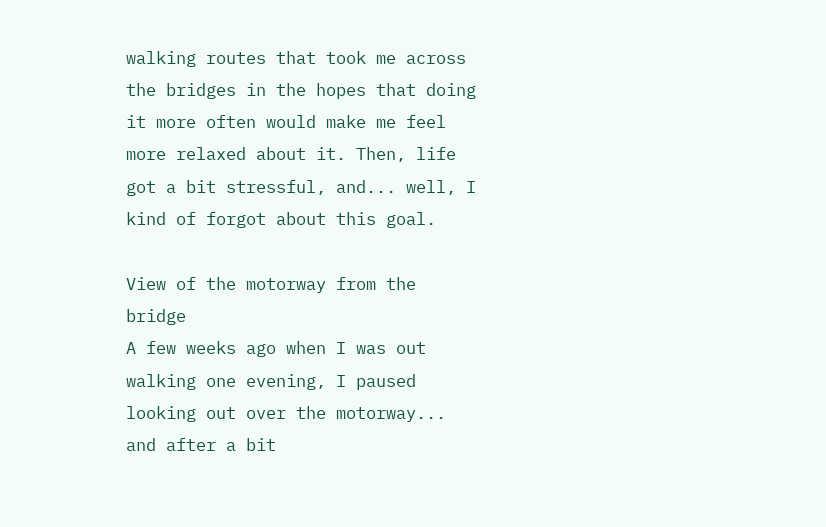walking routes that took me across the bridges in the hopes that doing it more often would make me feel more relaxed about it. Then, life got a bit stressful, and... well, I kind of forgot about this goal.

View of the motorway from the bridge
A few weeks ago when I was out walking one evening, I paused looking out over the motorway... and after a bit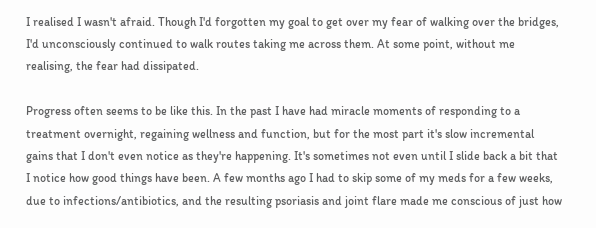I realised I wasn't afraid. Though I'd forgotten my goal to get over my fear of walking over the bridges, I'd unconsciously continued to walk routes taking me across them. At some point, without me realising, the fear had dissipated.

Progress often seems to be like this. In the past I have had miracle moments of responding to a treatment overnight, regaining wellness and function, but for the most part it's slow incremental gains that I don't even notice as they're happening. It's sometimes not even until I slide back a bit that I notice how good things have been. A few months ago I had to skip some of my meds for a few weeks, due to infections/antibiotics, and the resulting psoriasis and joint flare made me conscious of just how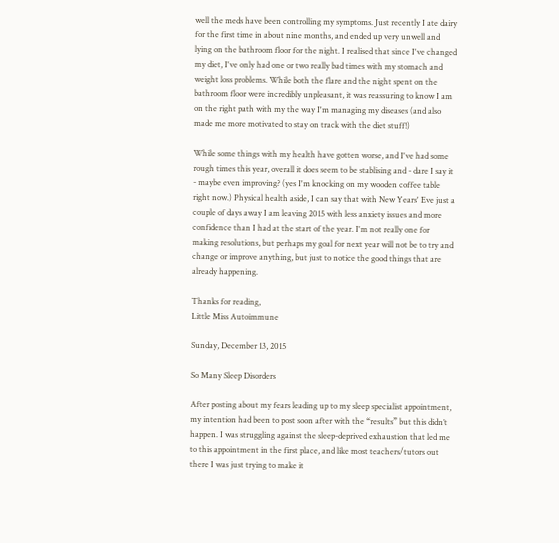well the meds have been controlling my symptoms. Just recently I ate dairy for the first time in about nine months, and ended up very unwell and lying on the bathroom floor for the night. I realised that since I've changed my diet, I've only had one or two really bad times with my stomach and weight loss problems. While both the flare and the night spent on the bathroom floor were incredibly unpleasant, it was reassuring to know I am on the right path with my the way I'm managing my diseases (and also made me more motivated to stay on track with the diet stuff!)

While some things with my health have gotten worse, and I've had some rough times this year, overall it does seem to be stablising and - dare I say it - maybe even improving? (yes I'm knocking on my wooden coffee table right now.) Physical health aside, I can say that with New Years' Eve just a couple of days away I am leaving 2015 with less anxiety issues and more confidence than I had at the start of the year. I'm not really one for making resolutions, but perhaps my goal for next year will not be to try and change or improve anything, but just to notice the good things that are already happening.

Thanks for reading,
Little Miss Autoimmune

Sunday, December 13, 2015

So Many Sleep Disorders

After posting about my fears leading up to my sleep specialist appointment, my intention had been to post soon after with the “results” but this didn’t happen. I was struggling against the sleep-deprived exhaustion that led me to this appointment in the first place, and like most teachers/tutors out there I was just trying to make it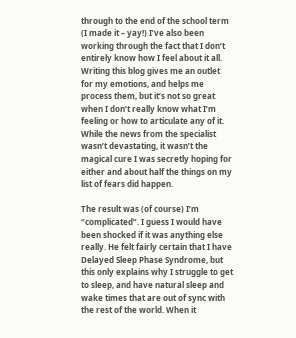through to the end of the school term (I made it – yay!) I’ve also been working through the fact that I don’t entirely know how I feel about it all. Writing this blog gives me an outlet for my emotions, and helps me process them, but it’s not so great when I don’t really know what I’m feeling or how to articulate any of it. While the news from the specialist wasn’t devastating, it wasn’t the magical cure I was secretly hoping for either and about half the things on my list of fears did happen.

The result was (of course) I’m “complicated”. I guess I would have been shocked if it was anything else really. He felt fairly certain that I have Delayed Sleep Phase Syndrome, but this only explains why I struggle to get to sleep, and have natural sleep and wake times that are out of sync with the rest of the world. When it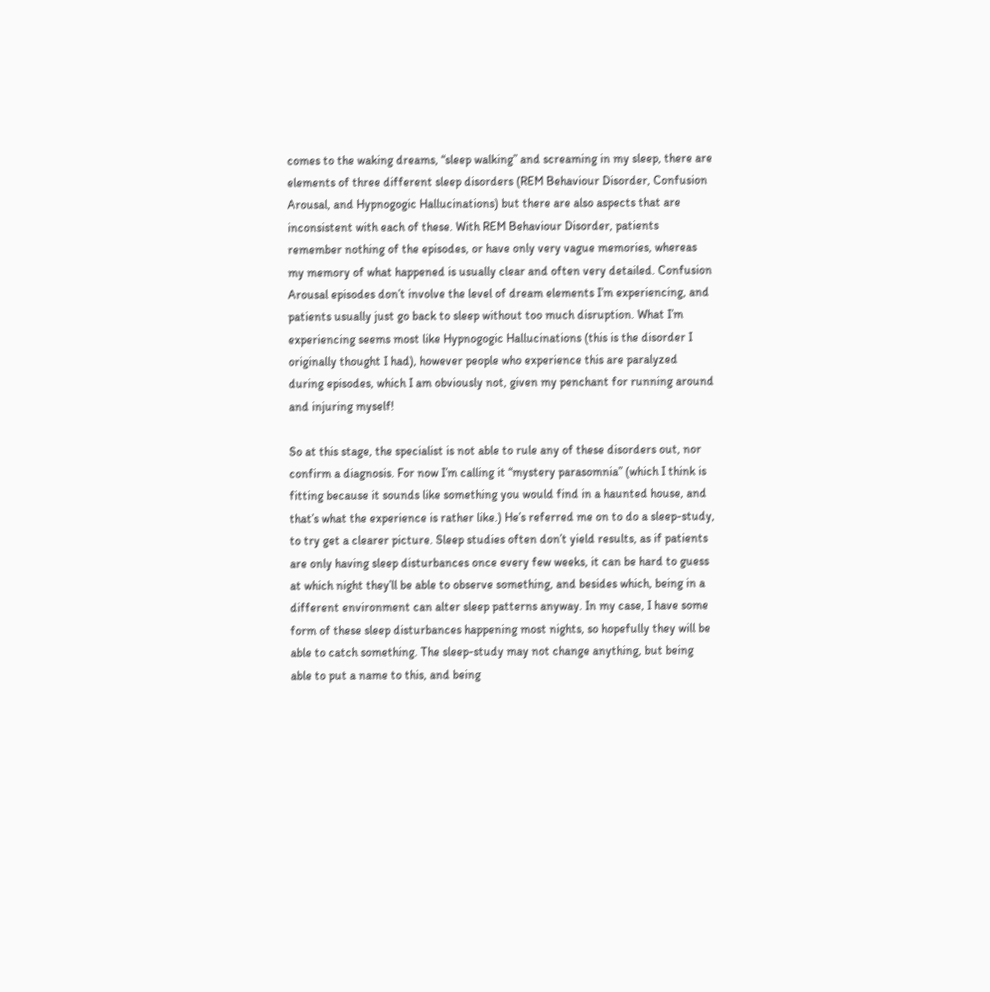comes to the waking dreams, “sleep walking” and screaming in my sleep, there are elements of three different sleep disorders (REM Behaviour Disorder, Confusion Arousal, and Hypnogogic Hallucinations) but there are also aspects that are inconsistent with each of these. With REM Behaviour Disorder, patients remember nothing of the episodes, or have only very vague memories, whereas my memory of what happened is usually clear and often very detailed. Confusion Arousal episodes don’t involve the level of dream elements I’m experiencing, and patients usually just go back to sleep without too much disruption. What I’m experiencing seems most like Hypnogogic Hallucinations (this is the disorder I originally thought I had), however people who experience this are paralyzed during episodes, which I am obviously not, given my penchant for running around and injuring myself!

So at this stage, the specialist is not able to rule any of these disorders out, nor confirm a diagnosis. For now I’m calling it “mystery parasomnia” (which I think is fitting because it sounds like something you would find in a haunted house, and that’s what the experience is rather like.) He’s referred me on to do a sleep-study, to try get a clearer picture. Sleep studies often don’t yield results, as if patients are only having sleep disturbances once every few weeks, it can be hard to guess at which night they’ll be able to observe something, and besides which, being in a different environment can alter sleep patterns anyway. In my case, I have some form of these sleep disturbances happening most nights, so hopefully they will be able to catch something. The sleep-study may not change anything, but being able to put a name to this, and being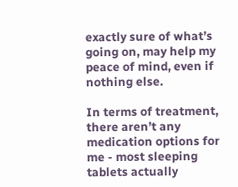exactly sure of what’s going on, may help my peace of mind, even if nothing else.

In terms of treatment, there aren’t any medication options for me - most sleeping tablets actually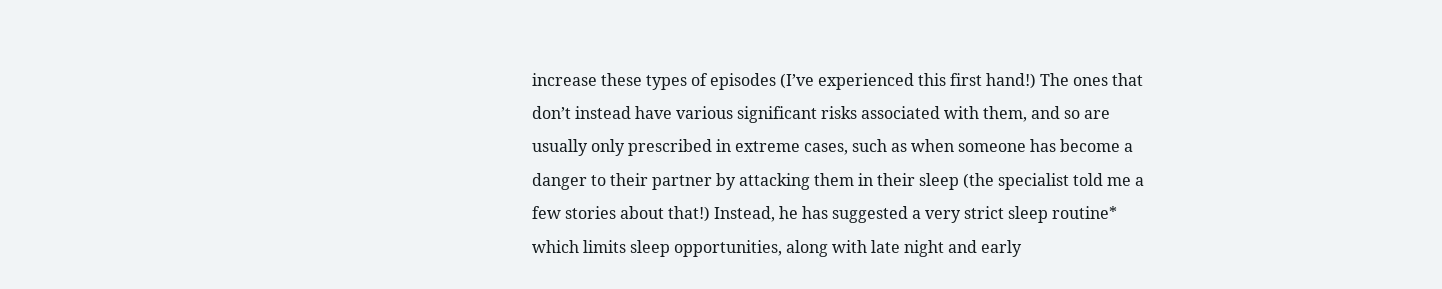increase these types of episodes (I’ve experienced this first hand!) The ones that don’t instead have various significant risks associated with them, and so are usually only prescribed in extreme cases, such as when someone has become a danger to their partner by attacking them in their sleep (the specialist told me a few stories about that!) Instead, he has suggested a very strict sleep routine* which limits sleep opportunities, along with late night and early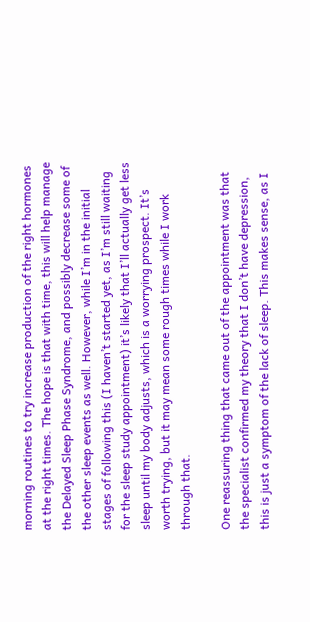morning routines to try increase production of the right hormones at the right times. The hope is that with time, this will help manage the Delayed Sleep Phase Syndrome, and possibly decrease some of the other sleep events as well. However, while I’m in the initial stages of following this (I haven’t started yet, as I’m still waiting for the sleep study appointment) it’s likely that I’ll actually get less sleep until my body adjusts, which is a worrying prospect. It’s worth trying, but it may mean some rough times while I work through that.

One reassuring thing that came out of the appointment was that the specialist confirmed my theory that I don’t have depression, this is just a symptom of the lack of sleep. This makes sense, as I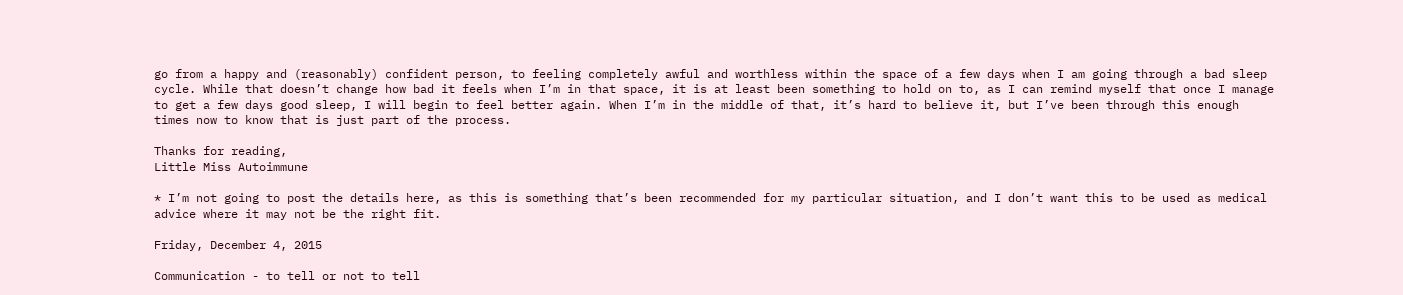go from a happy and (reasonably) confident person, to feeling completely awful and worthless within the space of a few days when I am going through a bad sleep cycle. While that doesn’t change how bad it feels when I’m in that space, it is at least been something to hold on to, as I can remind myself that once I manage to get a few days good sleep, I will begin to feel better again. When I’m in the middle of that, it’s hard to believe it, but I’ve been through this enough times now to know that is just part of the process.

Thanks for reading,
Little Miss Autoimmune

* I’m not going to post the details here, as this is something that’s been recommended for my particular situation, and I don’t want this to be used as medical advice where it may not be the right fit.

Friday, December 4, 2015

Communication - to tell or not to tell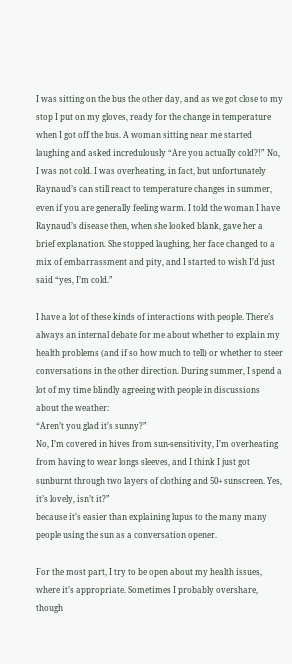I was sitting on the bus the other day, and as we got close to my stop I put on my gloves, ready for the change in temperature when I got off the bus. A woman sitting near me started laughing and asked incredulously “Are you actually cold?!” No, I was not cold. I was overheating, in fact, but unfortunately Raynaud’s can still react to temperature changes in summer, even if you are generally feeling warm. I told the woman I have Raynaud’s disease then, when she looked blank, gave her a brief explanation. She stopped laughing, her face changed to a mix of embarrassment and pity, and I started to wish I’d just said “yes, I’m cold.”

I have a lot of these kinds of interactions with people. There’s always an internal debate for me about whether to explain my health problems (and if so how much to tell) or whether to steer conversations in the other direction. During summer, I spend a lot of my time blindly agreeing with people in discussions about the weather:
“Aren’t you glad it’s sunny?”
No, I’m covered in hives from sun-sensitivity, I’m overheating from having to wear longs sleeves, and I think I just got sunburnt through two layers of clothing and 50+ sunscreen. Yes, it’s lovely, isn’t it?”
because it’s easier than explaining lupus to the many many people using the sun as a conversation opener.

For the most part, I try to be open about my health issues, where it’s appropriate. Sometimes I probably overshare, though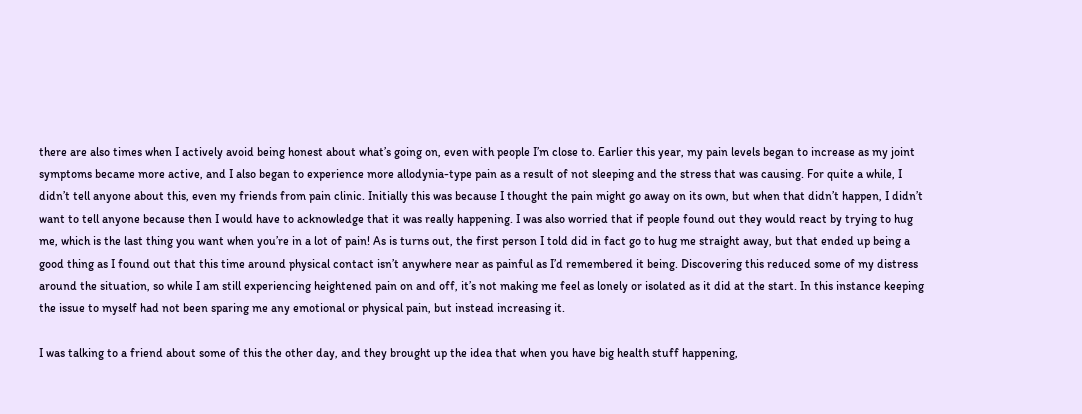there are also times when I actively avoid being honest about what’s going on, even with people I’m close to. Earlier this year, my pain levels began to increase as my joint symptoms became more active, and I also began to experience more allodynia-type pain as a result of not sleeping and the stress that was causing. For quite a while, I didn’t tell anyone about this, even my friends from pain clinic. Initially this was because I thought the pain might go away on its own, but when that didn’t happen, I didn’t want to tell anyone because then I would have to acknowledge that it was really happening. I was also worried that if people found out they would react by trying to hug me, which is the last thing you want when you’re in a lot of pain! As is turns out, the first person I told did in fact go to hug me straight away, but that ended up being a good thing as I found out that this time around physical contact isn’t anywhere near as painful as I’d remembered it being. Discovering this reduced some of my distress around the situation, so while I am still experiencing heightened pain on and off, it’s not making me feel as lonely or isolated as it did at the start. In this instance keeping the issue to myself had not been sparing me any emotional or physical pain, but instead increasing it.

I was talking to a friend about some of this the other day, and they brought up the idea that when you have big health stuff happening,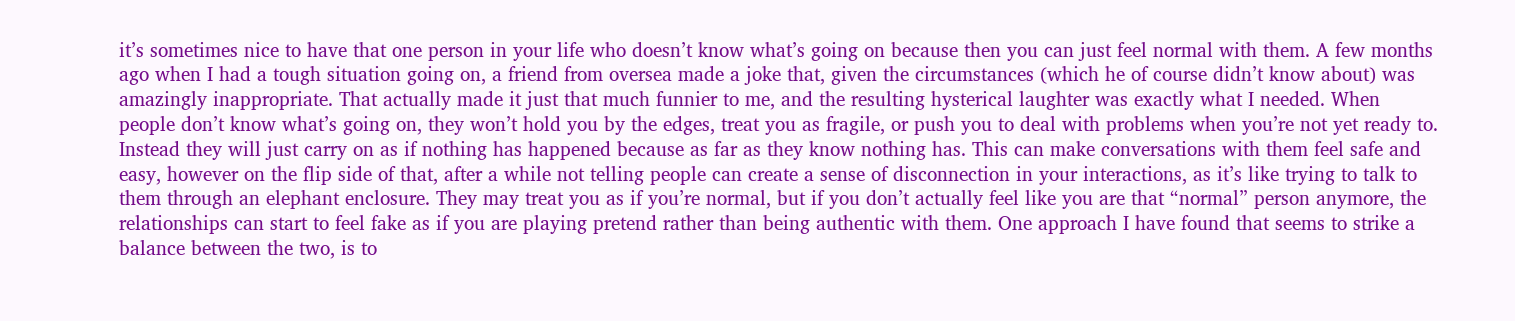it’s sometimes nice to have that one person in your life who doesn’t know what’s going on because then you can just feel normal with them. A few months ago when I had a tough situation going on, a friend from oversea made a joke that, given the circumstances (which he of course didn’t know about) was amazingly inappropriate. That actually made it just that much funnier to me, and the resulting hysterical laughter was exactly what I needed. When people don’t know what’s going on, they won’t hold you by the edges, treat you as fragile, or push you to deal with problems when you’re not yet ready to. Instead they will just carry on as if nothing has happened because as far as they know nothing has. This can make conversations with them feel safe and easy, however on the flip side of that, after a while not telling people can create a sense of disconnection in your interactions, as it’s like trying to talk to them through an elephant enclosure. They may treat you as if you’re normal, but if you don’t actually feel like you are that “normal” person anymore, the relationships can start to feel fake as if you are playing pretend rather than being authentic with them. One approach I have found that seems to strike a balance between the two, is to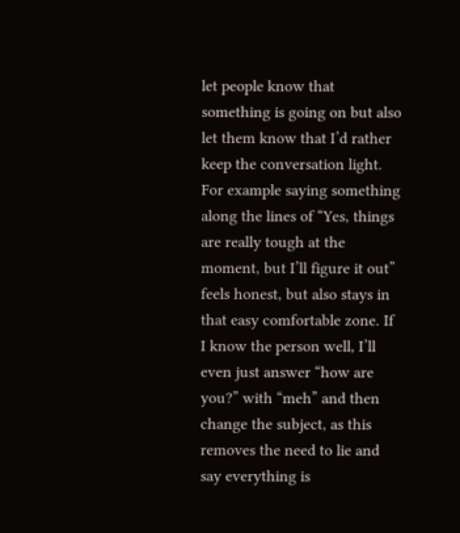let people know that something is going on but also let them know that I’d rather keep the conversation light. For example saying something along the lines of “Yes, things are really tough at the moment, but I’ll figure it out” feels honest, but also stays in that easy comfortable zone. If I know the person well, I’ll even just answer “how are you?” with “meh” and then change the subject, as this removes the need to lie and say everything is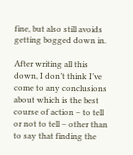fine, but also still avoids getting bogged down in.

After writing all this down, I don’t think I’ve come to any conclusions about which is the best course of action – to tell or not to tell – other than to say that finding the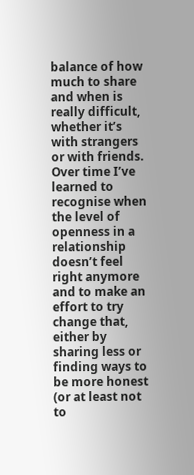balance of how much to share and when is really difficult, whether it’s with strangers or with friends. Over time I’ve learned to recognise when the level of openness in a relationship doesn’t feel right anymore and to make an effort to try change that, either by sharing less or finding ways to be more honest (or at least not to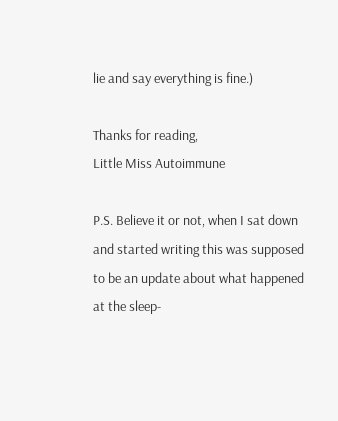lie and say everything is fine.)

Thanks for reading,
Little Miss Autoimmune

P.S. Believe it or not, when I sat down and started writing this was supposed to be an update about what happened at the sleep-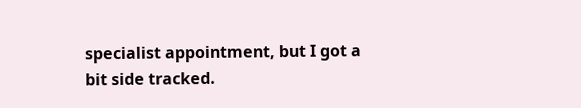specialist appointment, but I got a bit side tracked.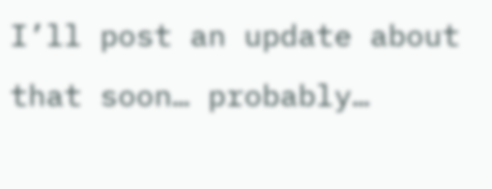I’ll post an update about that soon… probably…